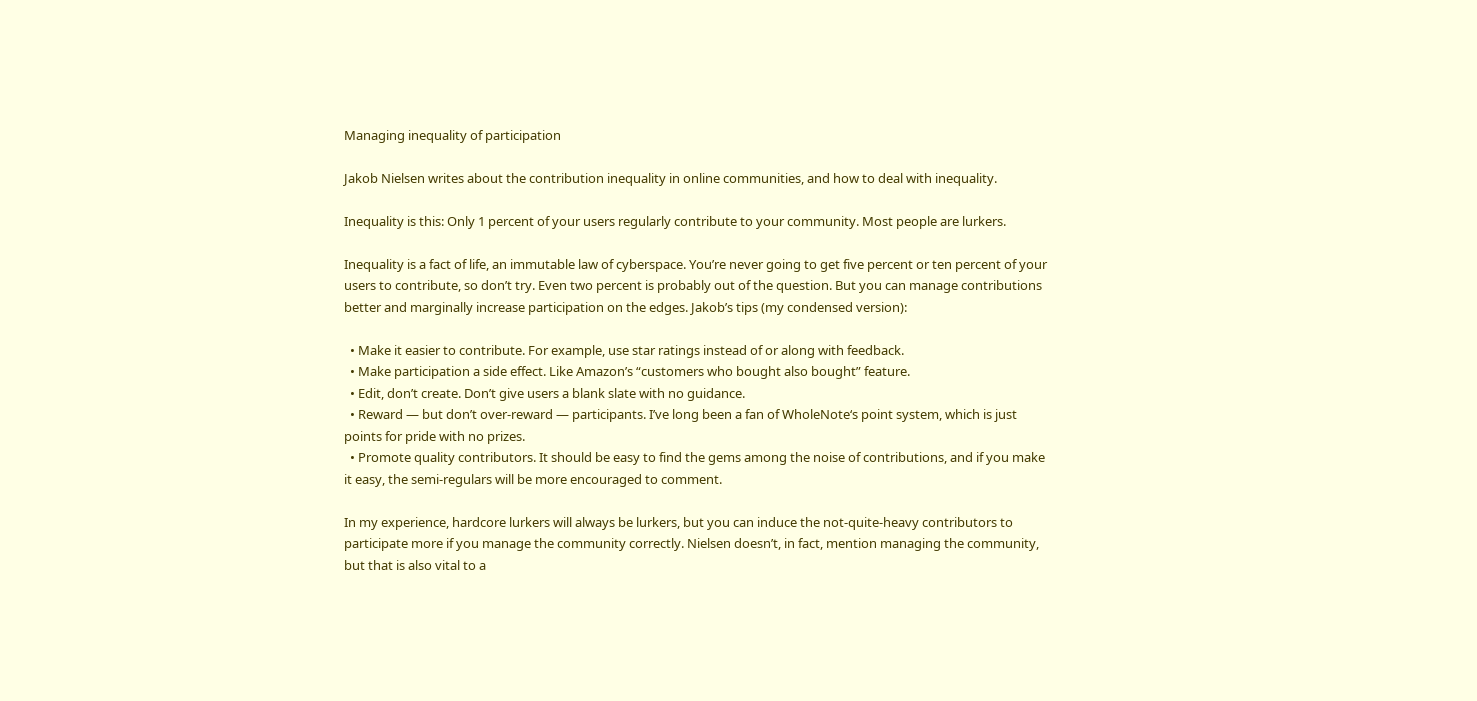Managing inequality of participation

Jakob Nielsen writes about the contribution inequality in online communities, and how to deal with inequality.

Inequality is this: Only 1 percent of your users regularly contribute to your community. Most people are lurkers.

Inequality is a fact of life, an immutable law of cyberspace. You’re never going to get five percent or ten percent of your users to contribute, so don’t try. Even two percent is probably out of the question. But you can manage contributions better and marginally increase participation on the edges. Jakob’s tips (my condensed version):

  • Make it easier to contribute. For example, use star ratings instead of or along with feedback.
  • Make participation a side effect. Like Amazon’s “customers who bought also bought” feature.
  • Edit, don’t create. Don’t give users a blank slate with no guidance.
  • Reward — but don’t over-reward — participants. I’ve long been a fan of WholeNote‘s point system, which is just points for pride with no prizes.
  • Promote quality contributors. It should be easy to find the gems among the noise of contributions, and if you make it easy, the semi-regulars will be more encouraged to comment.

In my experience, hardcore lurkers will always be lurkers, but you can induce the not-quite-heavy contributors to participate more if you manage the community correctly. Nielsen doesn’t, in fact, mention managing the community, but that is also vital to a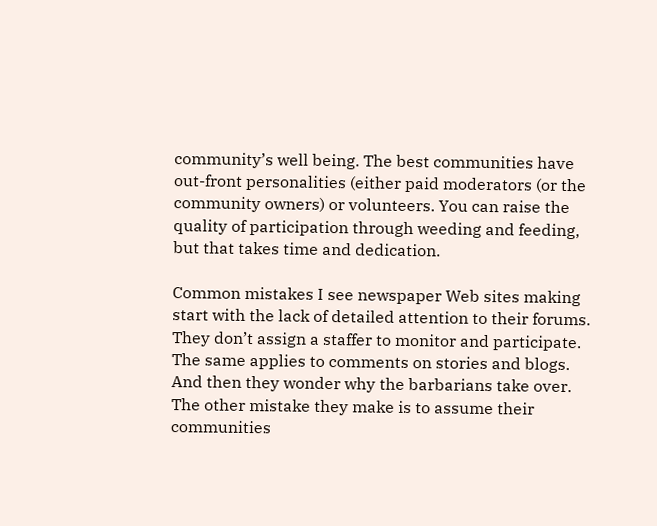community’s well being. The best communities have out-front personalities (either paid moderators (or the community owners) or volunteers. You can raise the quality of participation through weeding and feeding, but that takes time and dedication.

Common mistakes I see newspaper Web sites making start with the lack of detailed attention to their forums. They don’t assign a staffer to monitor and participate. The same applies to comments on stories and blogs. And then they wonder why the barbarians take over. The other mistake they make is to assume their communities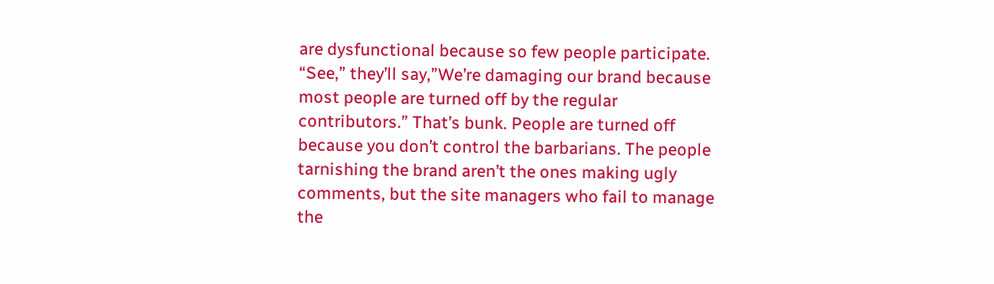are dysfunctional because so few people participate. “See,” they’ll say,”We’re damaging our brand because most people are turned off by the regular contributors.” That’s bunk. People are turned off because you don’t control the barbarians. The people tarnishing the brand aren’t the ones making ugly comments, but the site managers who fail to manage the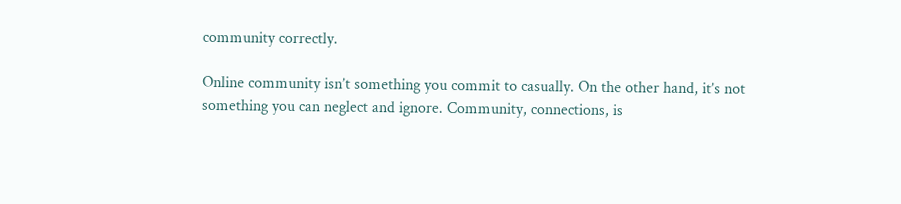community correctly.

Online community isn’t something you commit to casually. On the other hand, it’s not something you can neglect and ignore. Community, connections, is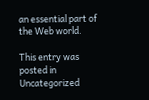an essential part of the Web world.

This entry was posted in Uncategorized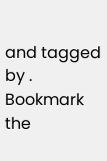and tagged by . Bookmark the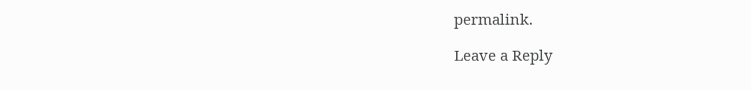permalink.

Leave a Reply